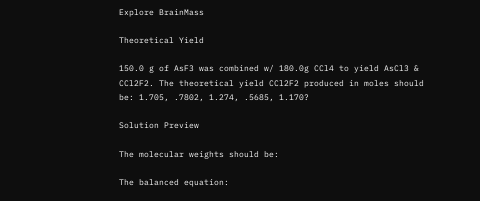Explore BrainMass

Theoretical Yield

150.0 g of AsF3 was combined w/ 180.0g CCl4 to yield AsCl3 & CCl2F2. The theoretical yield CCl2F2 produced in moles should be: 1.705, .7802, 1.274, .5685, 1.170?

Solution Preview

The molecular weights should be:

The balanced equation: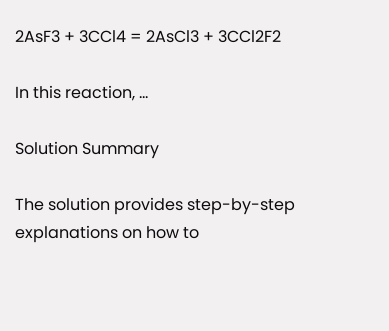2AsF3 + 3CCl4 = 2AsCl3 + 3CCl2F2

In this reaction, ...

Solution Summary

The solution provides step-by-step explanations on how to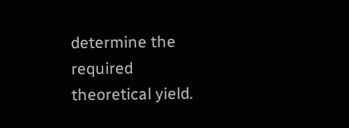determine the required theoretical yield.